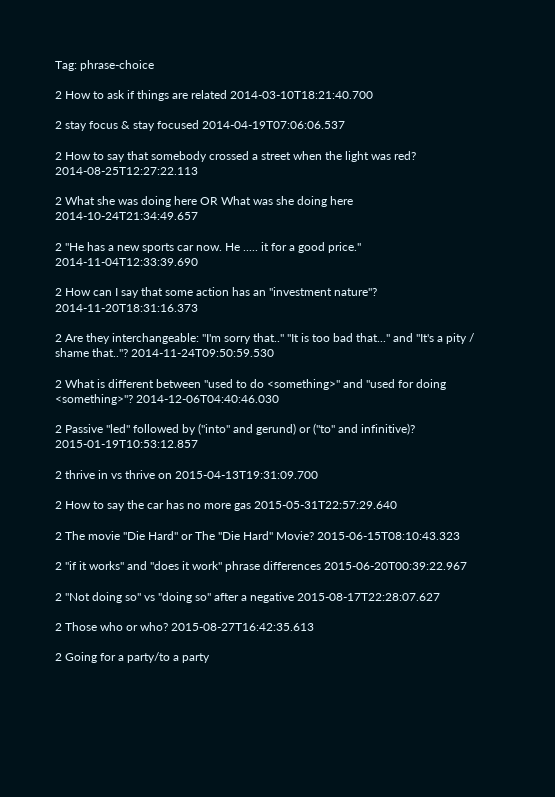Tag: phrase-choice

2 How to ask if things are related 2014-03-10T18:21:40.700

2 stay focus & stay focused 2014-04-19T07:06:06.537

2 How to say that somebody crossed a street when the light was red? 2014-08-25T12:27:22.113

2 What she was doing here OR What was she doing here 2014-10-24T21:34:49.657

2 "He has a new sports car now. He ..... it for a good price." 2014-11-04T12:33:39.690

2 How can I say that some action has an "investment nature"? 2014-11-20T18:31:16.373

2 Are they interchangeable: "I'm sorry that.." "It is too bad that..." and "It's a pity / shame that.."? 2014-11-24T09:50:59.530

2 What is different between "used to do <something>" and "used for doing <something>"? 2014-12-06T04:40:46.030

2 Passive "led" followed by ("into" and gerund) or ("to" and infinitive)? 2015-01-19T10:53:12.857

2 thrive in vs thrive on 2015-04-13T19:31:09.700

2 How to say the car has no more gas 2015-05-31T22:57:29.640

2 The movie "Die Hard" or The "Die Hard" Movie? 2015-06-15T08:10:43.323

2 "if it works" and "does it work" phrase differences 2015-06-20T00:39:22.967

2 "Not doing so" vs "doing so" after a negative 2015-08-17T22:28:07.627

2 Those who or who? 2015-08-27T16:42:35.613

2 Going for a party/to a party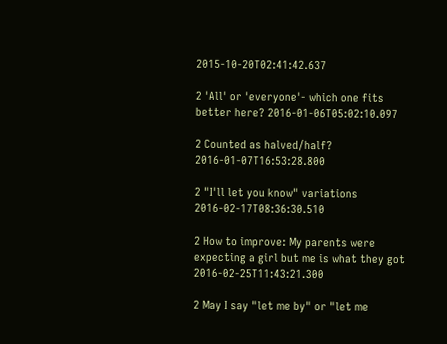2015-10-20T02:41:42.637

2 'All' or 'everyone'- which one fits better here? 2016-01-06T05:02:10.097

2 Counted as halved/half? 2016-01-07T16:53:28.800

2 "I'll let you know" variations 2016-02-17T08:36:30.510

2 How to improve: My parents were expecting a girl but me is what they got 2016-02-25T11:43:21.300

2 May I say "let me by" or "let me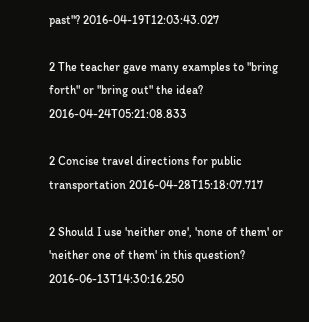past"? 2016-04-19T12:03:43.027

2 The teacher gave many examples to "bring forth" or "bring out" the idea? 2016-04-24T05:21:08.833

2 Concise travel directions for public transportation 2016-04-28T15:18:07.717

2 Should I use 'neither one', 'none of them' or 'neither one of them' in this question? 2016-06-13T14:30:16.250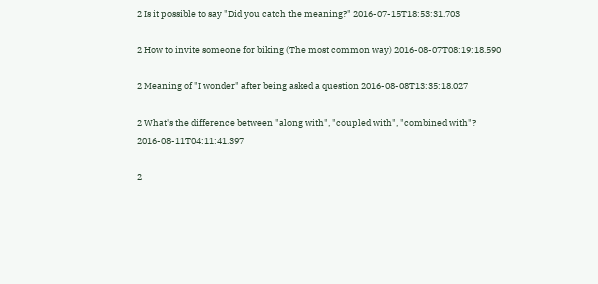2 Is it possible to say "Did you catch the meaning?" 2016-07-15T18:53:31.703

2 How to invite someone for biking (The most common way) 2016-08-07T08:19:18.590

2 Meaning of "I wonder" after being asked a question 2016-08-08T13:35:18.027

2 What's the difference between "along with", "coupled with", "combined with"? 2016-08-11T04:11:41.397

2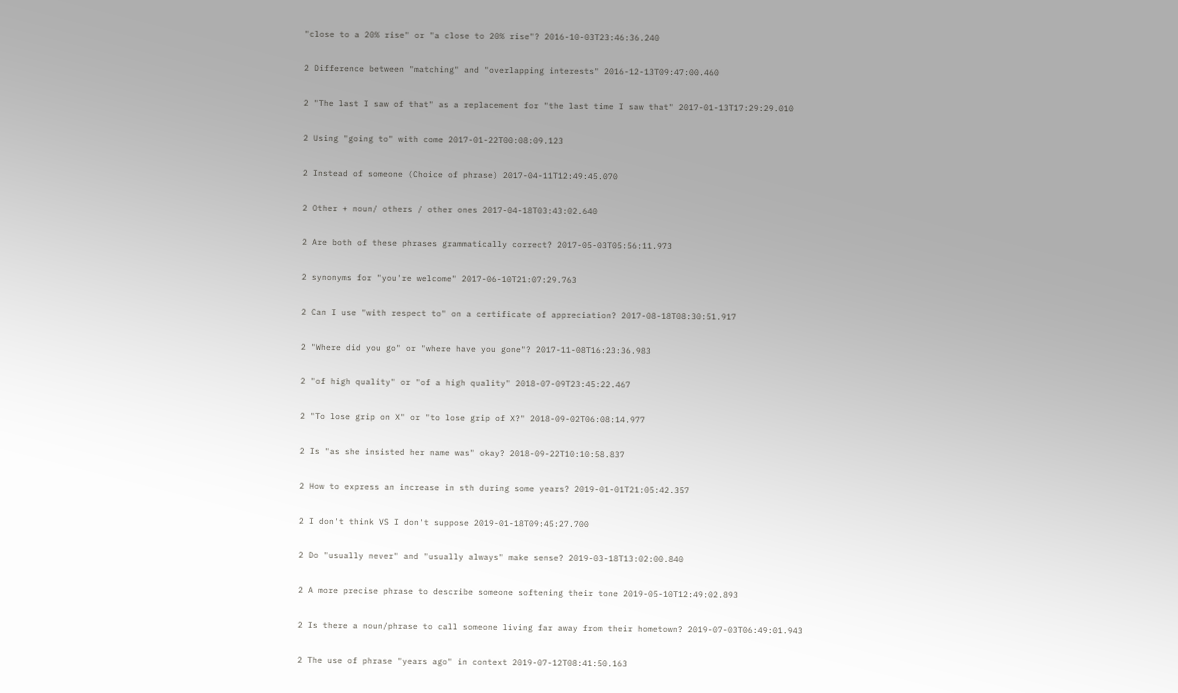"close to a 20% rise" or "a close to 20% rise"? 2016-10-03T23:46:36.240

2 Difference between "matching" and "overlapping interests" 2016-12-13T09:47:00.460

2 "The last I saw of that" as a replacement for "the last time I saw that" 2017-01-13T17:29:29.010

2 Using "going to" with come 2017-01-22T00:08:09.123

2 Instead of someone (Choice of phrase) 2017-04-11T12:49:45.070

2 Other + noun/ others / other ones 2017-04-18T03:43:02.640

2 Are both of these phrases grammatically correct? 2017-05-03T05:56:11.973

2 synonyms for "you're welcome" 2017-06-10T21:07:29.763

2 Can I use "with respect to" on a certificate of appreciation? 2017-08-18T08:30:51.917

2 "Where did you go" or "where have you gone"? 2017-11-08T16:23:36.983

2 "of high quality" or "of a high quality" 2018-07-09T23:45:22.467

2 "To lose grip on X" or "to lose grip of X?" 2018-09-02T06:08:14.977

2 Is "as she insisted her name was" okay? 2018-09-22T10:10:58.837

2 How to express an increase in sth during some years? 2019-01-01T21:05:42.357

2 I don't think VS I don't suppose 2019-01-18T09:45:27.700

2 Do "usually never" and "usually always" make sense? 2019-03-18T13:02:00.840

2 A more precise phrase to describe someone softening their tone 2019-05-10T12:49:02.893

2 Is there a noun/phrase to call someone living far away from their hometown? 2019-07-03T06:49:01.943

2 The use of phrase "years ago" in context 2019-07-12T08:41:50.163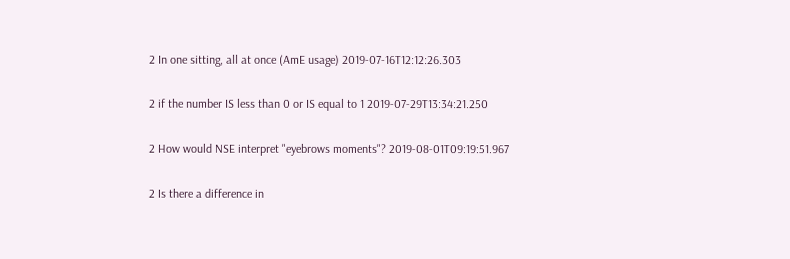2 In one sitting, all at once (AmE usage) 2019-07-16T12:12:26.303

2 if the number IS less than 0 or IS equal to 1 2019-07-29T13:34:21.250

2 How would NSE interpret "eyebrows moments"? 2019-08-01T09:19:51.967

2 Is there a difference in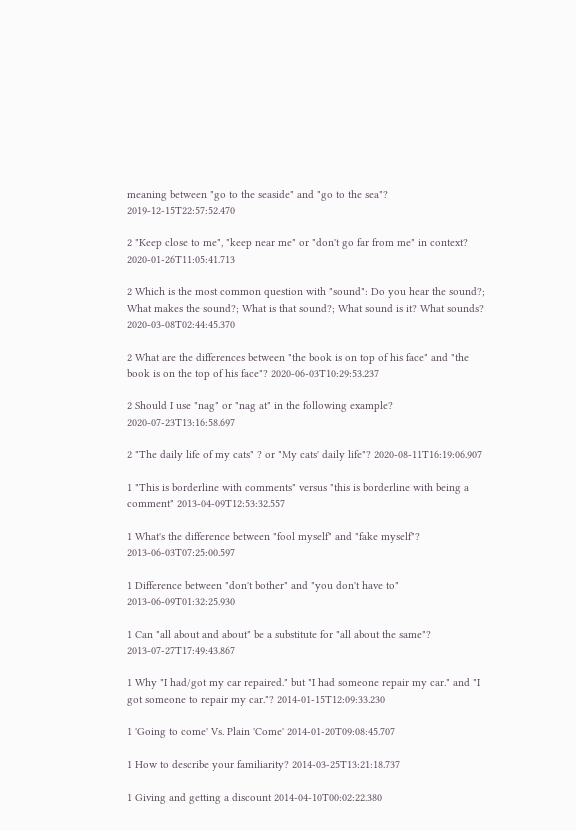meaning between "go to the seaside" and "go to the sea"? 2019-12-15T22:57:52.470

2 "Keep close to me", "keep near me" or "don't go far from me" in context? 2020-01-26T11:05:41.713

2 Which is the most common question with "sound": Do you hear the sound?; What makes the sound?; What is that sound?; What sound is it? What sounds? 2020-03-08T02:44:45.370

2 What are the differences between "the book is on top of his face" and "the book is on the top of his face"? 2020-06-03T10:29:53.237

2 Should I use "nag" or "nag at" in the following example? 2020-07-23T13:16:58.697

2 "The daily life of my cats" ? or "My cats' daily life"? 2020-08-11T16:19:06.907

1 "This is borderline with comments" versus "this is borderline with being a comment" 2013-04-09T12:53:32.557

1 What's the difference between "fool myself" and "fake myself"? 2013-06-03T07:25:00.597

1 Difference between "don't bother" and "you don't have to" 2013-06-09T01:32:25.930

1 Can "all about and about" be a substitute for "all about the same"? 2013-07-27T17:49:43.867

1 Why "I had/got my car repaired." but "I had someone repair my car." and "I got someone to repair my car."? 2014-01-15T12:09:33.230

1 'Going to come' Vs. Plain 'Come' 2014-01-20T09:08:45.707

1 How to describe your familiarity? 2014-03-25T13:21:18.737

1 Giving and getting a discount 2014-04-10T00:02:22.380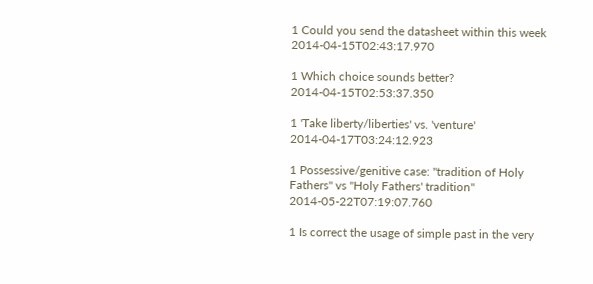1 Could you send the datasheet within this week 2014-04-15T02:43:17.970

1 Which choice sounds better? 2014-04-15T02:53:37.350

1 'Take liberty/liberties' vs. 'venture' 2014-04-17T03:24:12.923

1 Possessive/genitive case: "tradition of Holy Fathers" vs "Holy Fathers' tradition" 2014-05-22T07:19:07.760

1 Is correct the usage of simple past in the very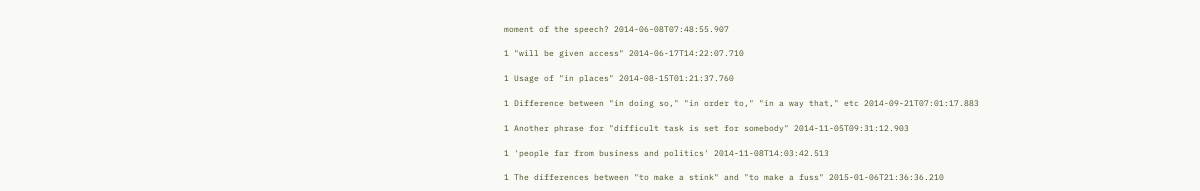moment of the speech? 2014-06-08T07:48:55.907

1 "will be given access" 2014-06-17T14:22:07.710

1 Usage of "in places" 2014-08-15T01:21:37.760

1 Difference between "in doing so," "in order to," "in a way that," etc 2014-09-21T07:01:17.883

1 Another phrase for "difficult task is set for somebody" 2014-11-05T09:31:12.903

1 'people far from business and politics' 2014-11-08T14:03:42.513

1 The differences between "to make a stink" and "to make a fuss" 2015-01-06T21:36:36.210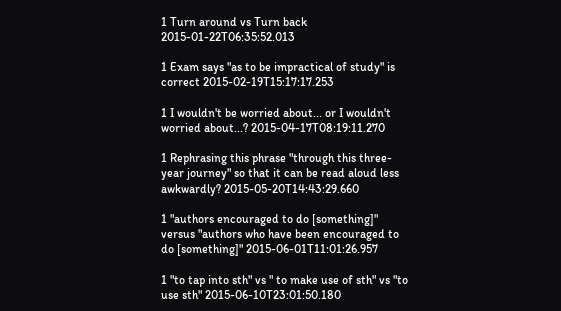1 Turn around vs Turn back 2015-01-22T06:35:52.013

1 Exam says "as to be impractical of study" is correct 2015-02-19T15:17:17.253

1 I wouldn't be worried about... or I wouldn't worried about...? 2015-04-17T08:19:11.270

1 Rephrasing this phrase "through this three-year journey" so that it can be read aloud less awkwardly? 2015-05-20T14:43:29.660

1 "authors encouraged to do [something]" versus "authors who have been encouraged to do [something]" 2015-06-01T11:01:26.957

1 "to tap into sth" vs " to make use of sth" vs "to use sth" 2015-06-10T23:01:50.180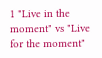1 "Live in the moment" vs "Live for the moment"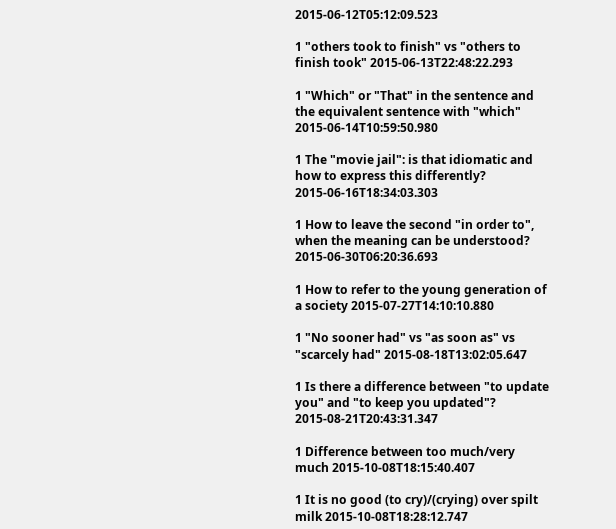2015-06-12T05:12:09.523

1 "others took to finish" vs "others to finish took" 2015-06-13T22:48:22.293

1 "Which" or "That" in the sentence and the equivalent sentence with "which" 2015-06-14T10:59:50.980

1 The "movie jail": is that idiomatic and how to express this differently? 2015-06-16T18:34:03.303

1 How to leave the second "in order to", when the meaning can be understood? 2015-06-30T06:20:36.693

1 How to refer to the young generation of a society 2015-07-27T14:10:10.880

1 "No sooner had" vs "as soon as" vs "scarcely had" 2015-08-18T13:02:05.647

1 Is there a difference between "to update you" and "to keep you updated"? 2015-08-21T20:43:31.347

1 Difference between too much/very much 2015-10-08T18:15:40.407

1 It is no good (to cry)/(crying) over spilt milk 2015-10-08T18:28:12.747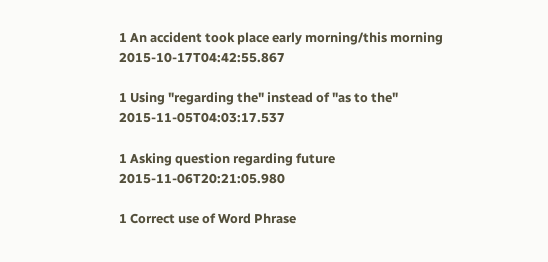1 An accident took place early morning/this morning 2015-10-17T04:42:55.867

1 Using "regarding the" instead of "as to the" 2015-11-05T04:03:17.537

1 Asking question regarding future 2015-11-06T20:21:05.980

1 Correct use of Word Phrase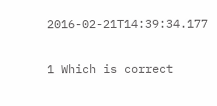2016-02-21T14:39:34.177

1 Which is correct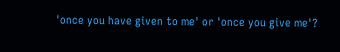'once you have given to me' or 'once you give me'?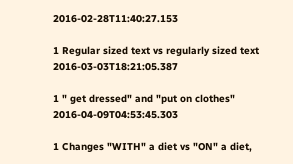2016-02-28T11:40:27.153

1 Regular sized text vs regularly sized text 2016-03-03T18:21:05.387

1 " get dressed" and "put on clothes" 2016-04-09T04:53:45.303

1 Changes "WITH" a diet vs "ON" a diet,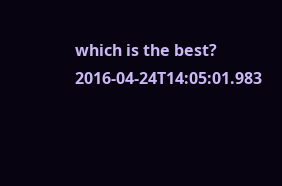which is the best? 2016-04-24T14:05:01.983